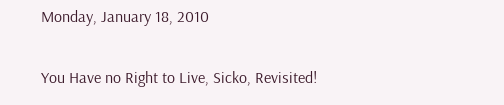Monday, January 18, 2010

You Have no Right to Live, Sicko, Revisited!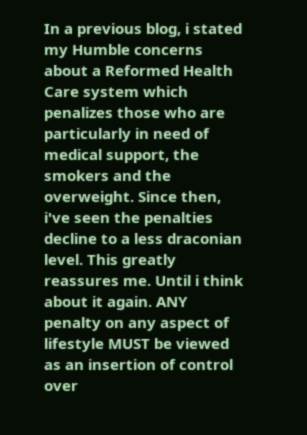In a previous blog, i stated my Humble concerns about a Reformed Health Care system which penalizes those who are particularly in need of medical support, the smokers and the overweight. Since then, i've seen the penalties decline to a less draconian level. This greatly reassures me. Until i think about it again. ANY penalty on any aspect of lifestyle MUST be viewed as an insertion of control over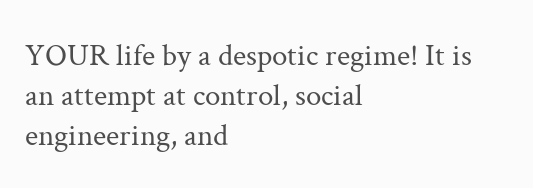YOUR life by a despotic regime! It is an attempt at control, social engineering, and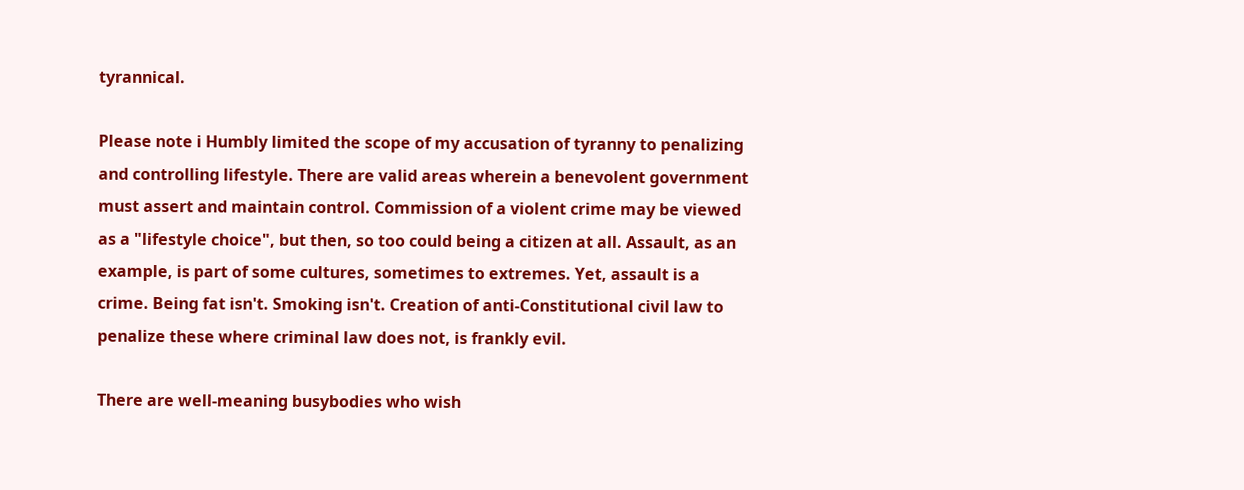tyrannical.

Please note i Humbly limited the scope of my accusation of tyranny to penalizing and controlling lifestyle. There are valid areas wherein a benevolent government must assert and maintain control. Commission of a violent crime may be viewed as a "lifestyle choice", but then, so too could being a citizen at all. Assault, as an example, is part of some cultures, sometimes to extremes. Yet, assault is a crime. Being fat isn't. Smoking isn't. Creation of anti-Constitutional civil law to penalize these where criminal law does not, is frankly evil.

There are well-meaning busybodies who wish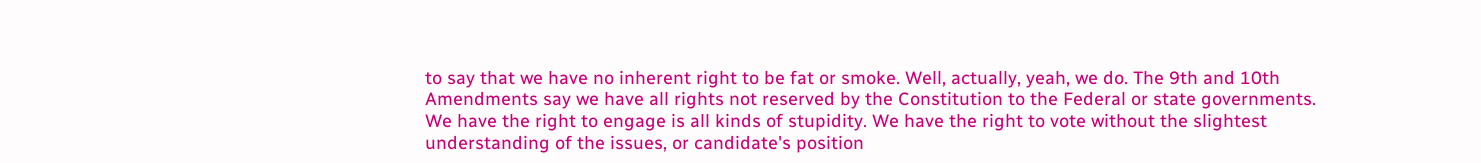to say that we have no inherent right to be fat or smoke. Well, actually, yeah, we do. The 9th and 10th Amendments say we have all rights not reserved by the Constitution to the Federal or state governments. We have the right to engage is all kinds of stupidity. We have the right to vote without the slightest understanding of the issues, or candidate's position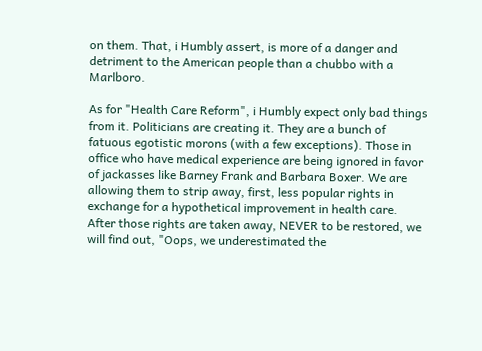on them. That, i Humbly assert, is more of a danger and detriment to the American people than a chubbo with a Marlboro.

As for "Health Care Reform", i Humbly expect only bad things from it. Politicians are creating it. They are a bunch of fatuous egotistic morons (with a few exceptions). Those in office who have medical experience are being ignored in favor of jackasses like Barney Frank and Barbara Boxer. We are allowing them to strip away, first, less popular rights in exchange for a hypothetical improvement in health care. After those rights are taken away, NEVER to be restored, we will find out, "Oops, we underestimated the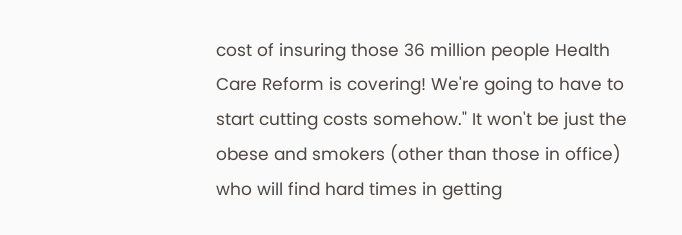cost of insuring those 36 million people Health Care Reform is covering! We're going to have to start cutting costs somehow." It won't be just the obese and smokers (other than those in office) who will find hard times in getting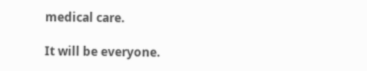medical care.

It will be everyone.